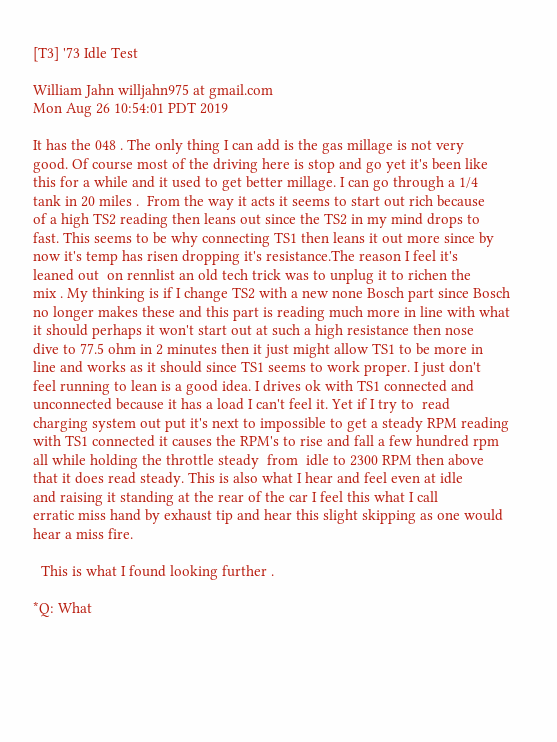[T3] '73 Idle Test

William Jahn willjahn975 at gmail.com
Mon Aug 26 10:54:01 PDT 2019

It has the 048 . The only thing I can add is the gas millage is not very
good. Of course most of the driving here is stop and go yet it's been like
this for a while and it used to get better millage. I can go through a 1/4
tank in 20 miles .  From the way it acts it seems to start out rich because
of a high TS2 reading then leans out since the TS2 in my mind drops to
fast. This seems to be why connecting TS1 then leans it out more since by
now it's temp has risen dropping it's resistance.The reason I feel it's
leaned out  on rennlist an old tech trick was to unplug it to richen the
mix . My thinking is if I change TS2 with a new none Bosch part since Bosch
no longer makes these and this part is reading much more in line with what
it should perhaps it won't start out at such a high resistance then nose
dive to 77.5 ohm in 2 minutes then it just might allow TS1 to be more in
line and works as it should since TS1 seems to work proper. I just don't
feel running to lean is a good idea. I drives ok with TS1 connected and
unconnected because it has a load I can't feel it. Yet if I try to  read
charging system out put it's next to impossible to get a steady RPM reading
with TS1 connected it causes the RPM's to rise and fall a few hundred rpm
all while holding the throttle steady  from  idle to 2300 RPM then above
that it does read steady. This is also what I hear and feel even at idle
and raising it standing at the rear of the car I feel this what I call
erratic miss hand by exhaust tip and hear this slight skipping as one would
hear a miss fire.

  This is what I found looking further .

*Q: What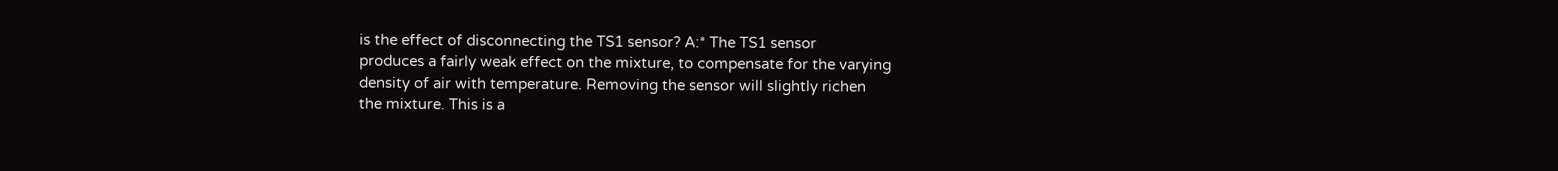is the effect of disconnecting the TS1 sensor? A:* The TS1 sensor
produces a fairly weak effect on the mixture, to compensate for the varying
density of air with temperature. Removing the sensor will slightly richen
the mixture. This is a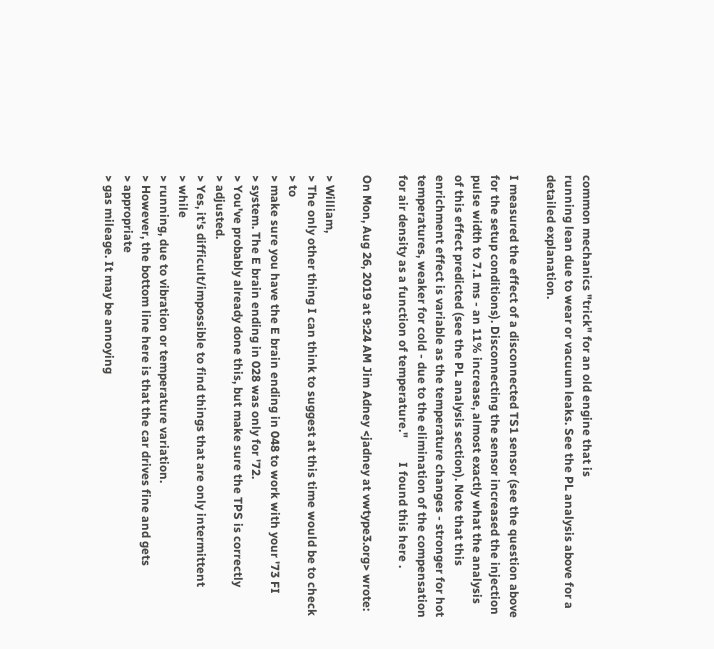common mechanics "trick" for an old engine that is
running lean due to wear or vacuum leaks. See the PL analysis above for a
detailed explanation.

I measured the effect of a disconnected TS1 sensor (see the question above
for the setup conditions). Disconnecting the sensor increased the injection
pulse width to 7.1 ms - an 11% increase, almost exactly what the analysis
of this effect predicted (see the PL analysis section). Note that this
enrichment effect is variable as the temperature changes - stronger for hot
temperatures, weaker for cold - due to the elimination of the compensation
for air density as a function of temperature."        I found this here .

On Mon, Aug 26, 2019 at 9:24 AM Jim Adney <jadney at vwtype3.org> wrote:

> William,
> The only other thing I can think to suggest at this time would be to check
> to
> make sure you have the E brain ending in 048 to work with your '73 FI
> system. The E brain ending in 028 was only for '72.
> You've probably already done this, but make sure the TPS is correctly
> adjusted.
> Yes, it's difficult/impossible to find things that are only intermittent
> while
> running, due to vibration or temperature variation.
> However, the bottom line here is that the car drives fine and gets
> appropriate
> gas mileage. It may be annoying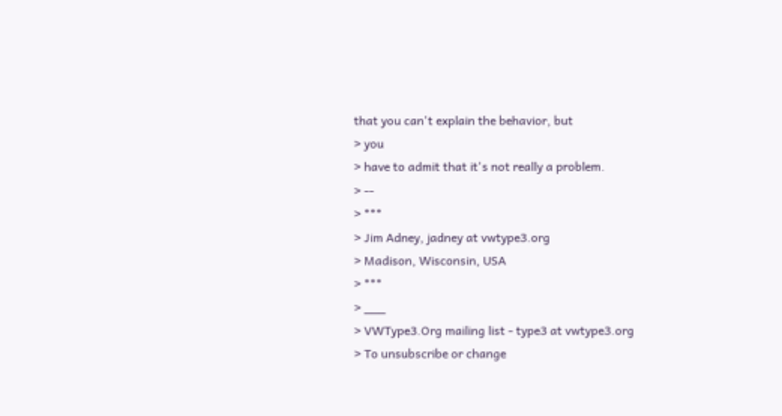that you can't explain the behavior, but
> you
> have to admit that it's not really a problem.
> --
> ***
> Jim Adney, jadney at vwtype3.org
> Madison, Wisconsin, USA
> ***
> ___
> VWType3.Org mailing list - type3 at vwtype3.org
> To unsubscribe or change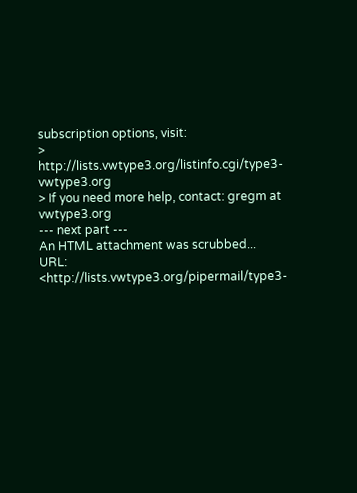subscription options, visit:
> http://lists.vwtype3.org/listinfo.cgi/type3-vwtype3.org
> If you need more help, contact: gregm at vwtype3.org
--- next part ---
An HTML attachment was scrubbed...
URL: <http://lists.vwtype3.org/pipermail/type3-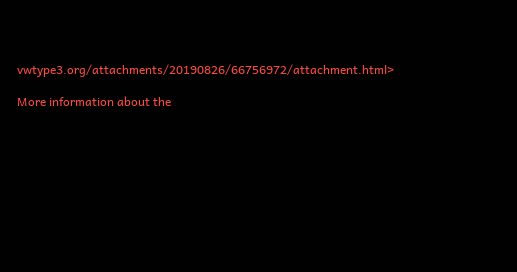vwtype3.org/attachments/20190826/66756972/attachment.html>

More information about the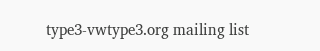type3-vwtype3.org mailing list